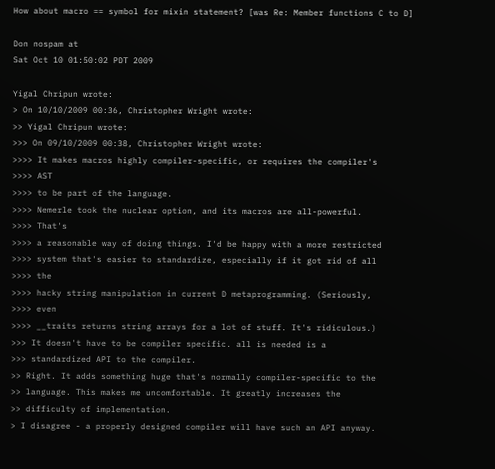How about macro == symbol for mixin statement? [was Re: Member functions C to D]

Don nospam at
Sat Oct 10 01:50:02 PDT 2009

Yigal Chripun wrote:
> On 10/10/2009 00:36, Christopher Wright wrote:
>> Yigal Chripun wrote:
>>> On 09/10/2009 00:38, Christopher Wright wrote:
>>>> It makes macros highly compiler-specific, or requires the compiler's
>>>> AST
>>>> to be part of the language.
>>>> Nemerle took the nuclear option, and its macros are all-powerful.
>>>> That's
>>>> a reasonable way of doing things. I'd be happy with a more restricted
>>>> system that's easier to standardize, especially if it got rid of all
>>>> the
>>>> hacky string manipulation in current D metaprogramming. (Seriously,
>>>> even
>>>> __traits returns string arrays for a lot of stuff. It's ridiculous.)
>>> It doesn't have to be compiler specific. all is needed is a
>>> standardized API to the compiler.
>> Right. It adds something huge that's normally compiler-specific to the
>> language. This makes me uncomfortable. It greatly increases the
>> difficulty of implementation.
> I disagree - a properly designed compiler will have such an API anyway.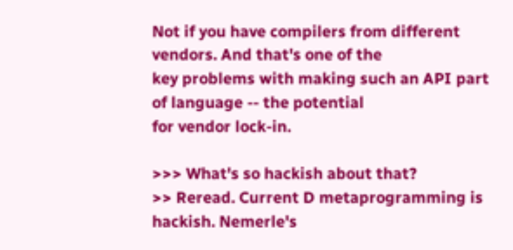Not if you have compilers from different vendors. And that's one of the
key problems with making such an API part of language -- the potential
for vendor lock-in.

>>> What's so hackish about that?
>> Reread. Current D metaprogramming is hackish. Nemerle's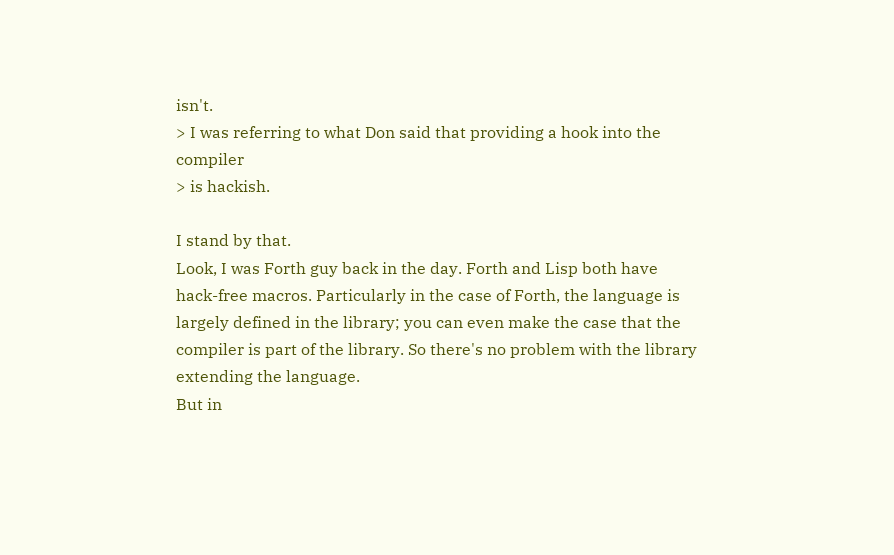isn't.
> I was referring to what Don said that providing a hook into the compiler
> is hackish.

I stand by that.
Look, I was Forth guy back in the day. Forth and Lisp both have
hack-free macros. Particularly in the case of Forth, the language is
largely defined in the library; you can even make the case that the
compiler is part of the library. So there's no problem with the library
extending the language.
But in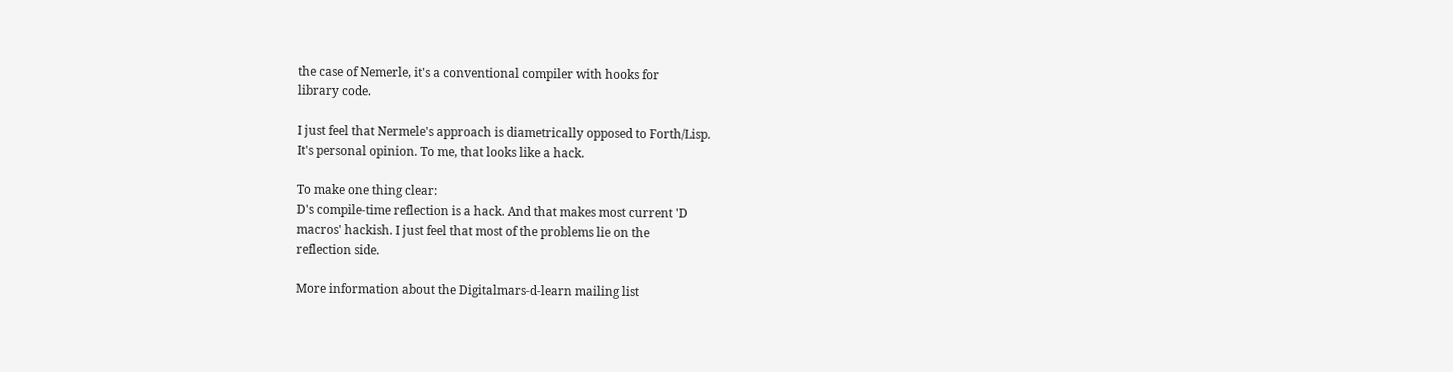the case of Nemerle, it's a conventional compiler with hooks for
library code.

I just feel that Nermele's approach is diametrically opposed to Forth/Lisp.
It's personal opinion. To me, that looks like a hack.

To make one thing clear:
D's compile-time reflection is a hack. And that makes most current 'D
macros' hackish. I just feel that most of the problems lie on the
reflection side.

More information about the Digitalmars-d-learn mailing list